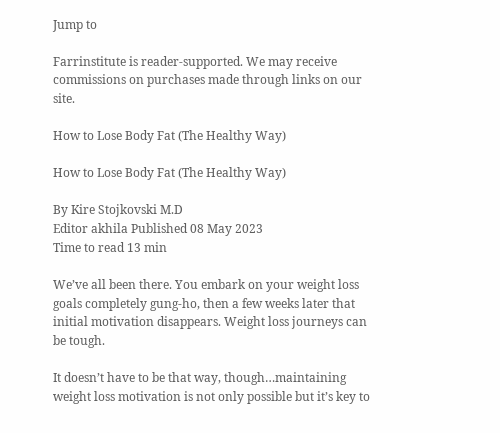Jump to

Farrinstitute is reader-supported. We may receive commissions on purchases made through links on our site.

How to Lose Body Fat (The Healthy Way)

How to Lose Body Fat (The Healthy Way)

By Kire Stojkovski M.D
Editor akhila Published 08 May 2023
Time to read 13 min

We’ve all been there. You embark on your weight loss goals completely gung-ho, then a few weeks later that initial motivation disappears. Weight loss journeys can be tough.

It doesn’t have to be that way, though…maintaining weight loss motivation is not only possible but it’s key to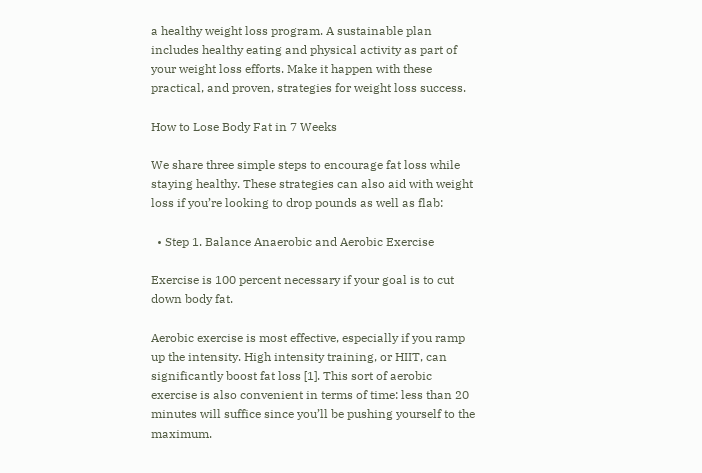a healthy weight loss program. A sustainable plan includes healthy eating and physical activity as part of your weight loss efforts. Make it happen with these practical, and proven, strategies for weight loss success.

How to Lose Body Fat in 7 Weeks

We share three simple steps to encourage fat loss while staying healthy. These strategies can also aid with weight loss if you’re looking to drop pounds as well as flab:

  • Step 1. Balance Anaerobic and Aerobic Exercise

Exercise is 100 percent necessary if your goal is to cut down body fat.

Aerobic exercise is most effective, especially if you ramp up the intensity. High intensity training, or HIIT, can significantly boost fat loss [1]. This sort of aerobic exercise is also convenient in terms of time: less than 20 minutes will suffice since you’ll be pushing yourself to the maximum.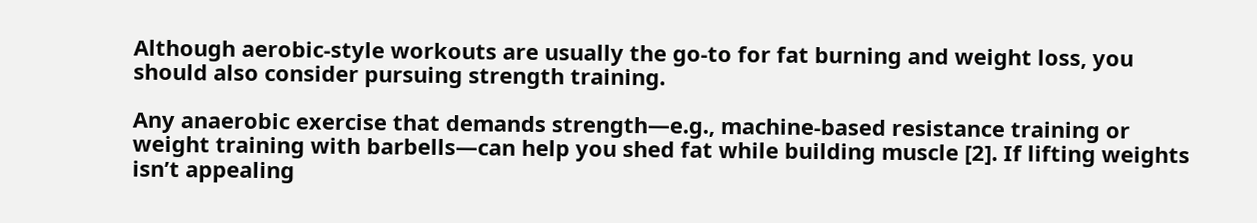Although aerobic-style workouts are usually the go-to for fat burning and weight loss, you should also consider pursuing strength training.

Any anaerobic exercise that demands strength—e.g., machine-based resistance training or weight training with barbells—can help you shed fat while building muscle [2]. If lifting weights isn’t appealing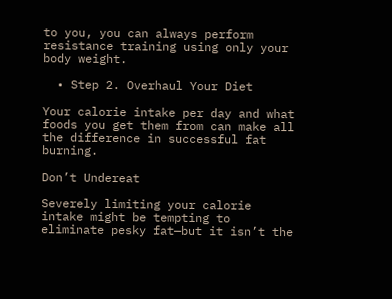to you, you can always perform resistance training using only your body weight.

  • Step 2. Overhaul Your Diet

Your calorie intake per day and what foods you get them from can make all the difference in successful fat burning.

Don’t Undereat

Severely limiting your calorie intake might be tempting to eliminate pesky fat—but it isn’t the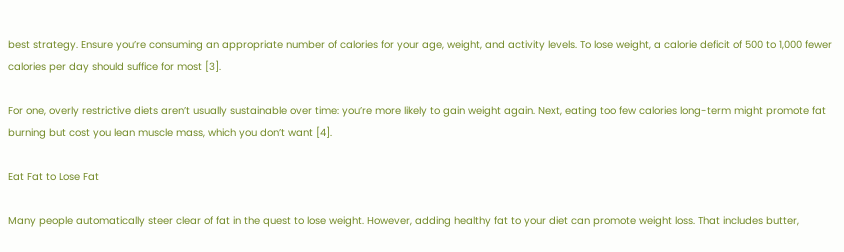best strategy. Ensure you’re consuming an appropriate number of calories for your age, weight, and activity levels. To lose weight, a calorie deficit of 500 to 1,000 fewer calories per day should suffice for most [3].

For one, overly restrictive diets aren’t usually sustainable over time: you’re more likely to gain weight again. Next, eating too few calories long-term might promote fat burning but cost you lean muscle mass, which you don’t want [4].

Eat Fat to Lose Fat

Many people automatically steer clear of fat in the quest to lose weight. However, adding healthy fat to your diet can promote weight loss. That includes butter,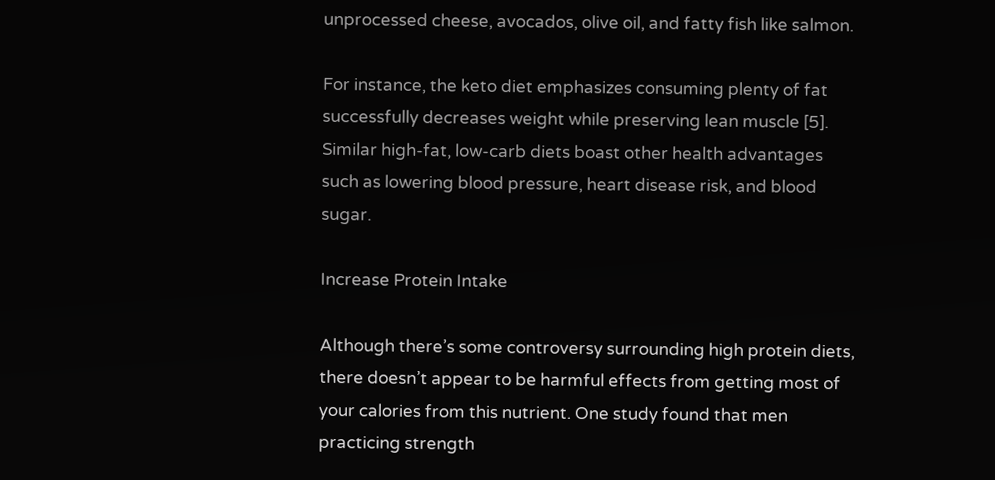unprocessed cheese, avocados, olive oil, and fatty fish like salmon.

For instance, the keto diet emphasizes consuming plenty of fat successfully decreases weight while preserving lean muscle [5]. Similar high-fat, low-carb diets boast other health advantages such as lowering blood pressure, heart disease risk, and blood sugar.

Increase Protein Intake

Although there’s some controversy surrounding high protein diets, there doesn’t appear to be harmful effects from getting most of your calories from this nutrient. One study found that men practicing strength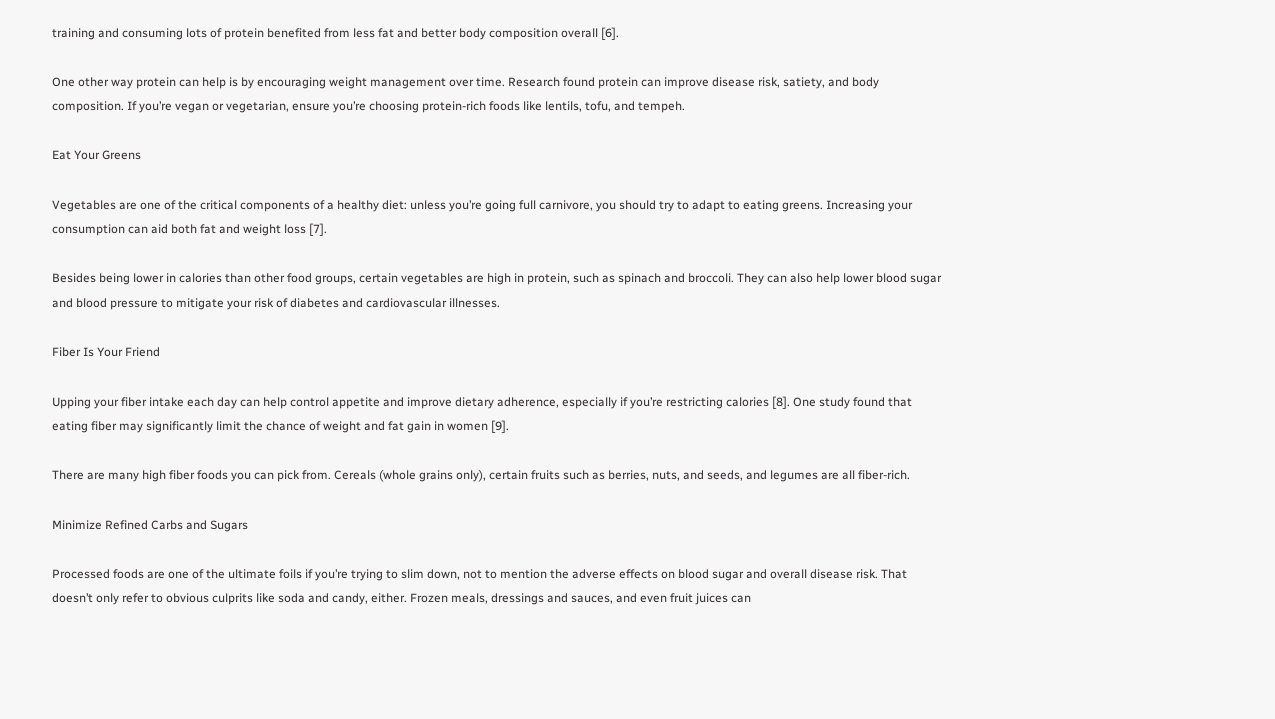training and consuming lots of protein benefited from less fat and better body composition overall [6].

One other way protein can help is by encouraging weight management over time. Research found protein can improve disease risk, satiety, and body composition. If you’re vegan or vegetarian, ensure you’re choosing protein-rich foods like lentils, tofu, and tempeh.

Eat Your Greens

Vegetables are one of the critical components of a healthy diet: unless you’re going full carnivore, you should try to adapt to eating greens. Increasing your consumption can aid both fat and weight loss [7].

Besides being lower in calories than other food groups, certain vegetables are high in protein, such as spinach and broccoli. They can also help lower blood sugar and blood pressure to mitigate your risk of diabetes and cardiovascular illnesses.

Fiber Is Your Friend

Upping your fiber intake each day can help control appetite and improve dietary adherence, especially if you’re restricting calories [8]. One study found that eating fiber may significantly limit the chance of weight and fat gain in women [9].

There are many high fiber foods you can pick from. Cereals (whole grains only), certain fruits such as berries, nuts, and seeds, and legumes are all fiber-rich.

Minimize Refined Carbs and Sugars

Processed foods are one of the ultimate foils if you’re trying to slim down, not to mention the adverse effects on blood sugar and overall disease risk. That doesn’t only refer to obvious culprits like soda and candy, either. Frozen meals, dressings and sauces, and even fruit juices can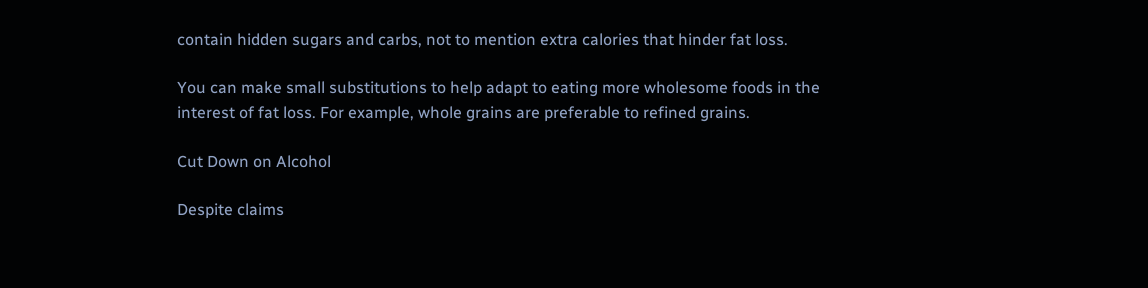contain hidden sugars and carbs, not to mention extra calories that hinder fat loss.

You can make small substitutions to help adapt to eating more wholesome foods in the interest of fat loss. For example, whole grains are preferable to refined grains.

Cut Down on Alcohol

Despite claims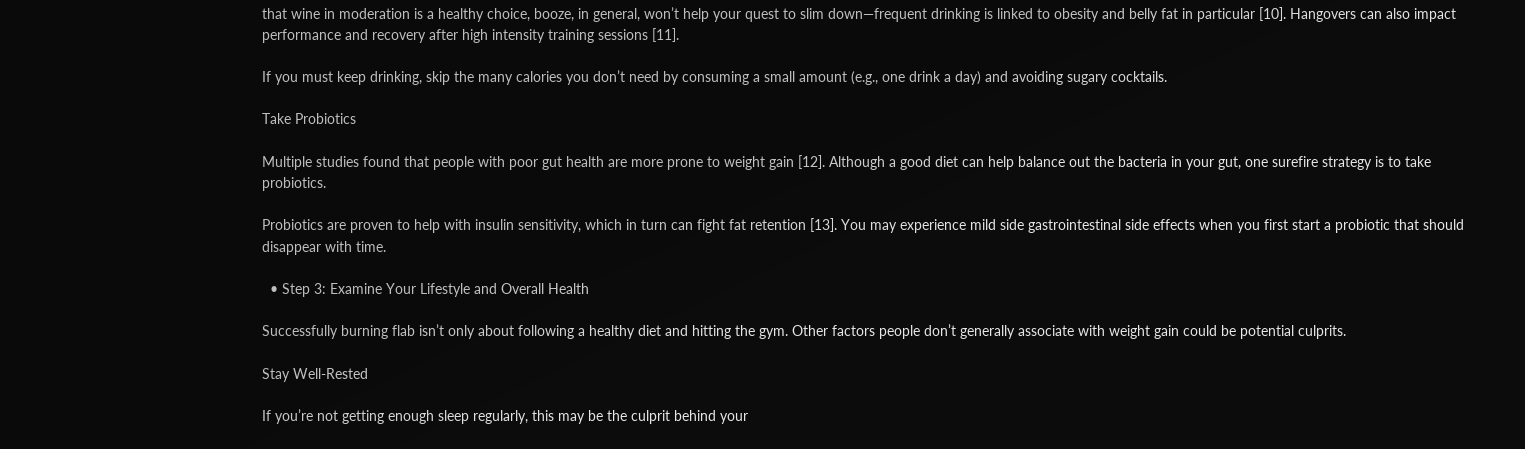that wine in moderation is a healthy choice, booze, in general, won’t help your quest to slim down—frequent drinking is linked to obesity and belly fat in particular [10]. Hangovers can also impact performance and recovery after high intensity training sessions [11].

If you must keep drinking, skip the many calories you don’t need by consuming a small amount (e.g., one drink a day) and avoiding sugary cocktails.

Take Probiotics

Multiple studies found that people with poor gut health are more prone to weight gain [12]. Although a good diet can help balance out the bacteria in your gut, one surefire strategy is to take probiotics.

Probiotics are proven to help with insulin sensitivity, which in turn can fight fat retention [13]. You may experience mild side gastrointestinal side effects when you first start a probiotic that should disappear with time.

  • Step 3: Examine Your Lifestyle and Overall Health

Successfully burning flab isn’t only about following a healthy diet and hitting the gym. Other factors people don’t generally associate with weight gain could be potential culprits.

Stay Well-Rested

If you’re not getting enough sleep regularly, this may be the culprit behind your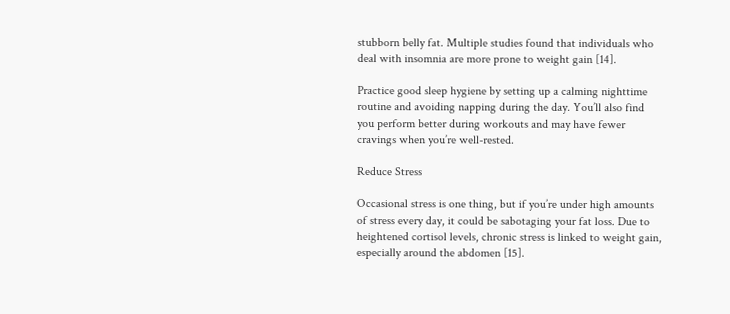stubborn belly fat. Multiple studies found that individuals who deal with insomnia are more prone to weight gain [14].

Practice good sleep hygiene by setting up a calming nighttime routine and avoiding napping during the day. You’ll also find you perform better during workouts and may have fewer cravings when you’re well-rested.

Reduce Stress

Occasional stress is one thing, but if you’re under high amounts of stress every day, it could be sabotaging your fat loss. Due to heightened cortisol levels, chronic stress is linked to weight gain, especially around the abdomen [15].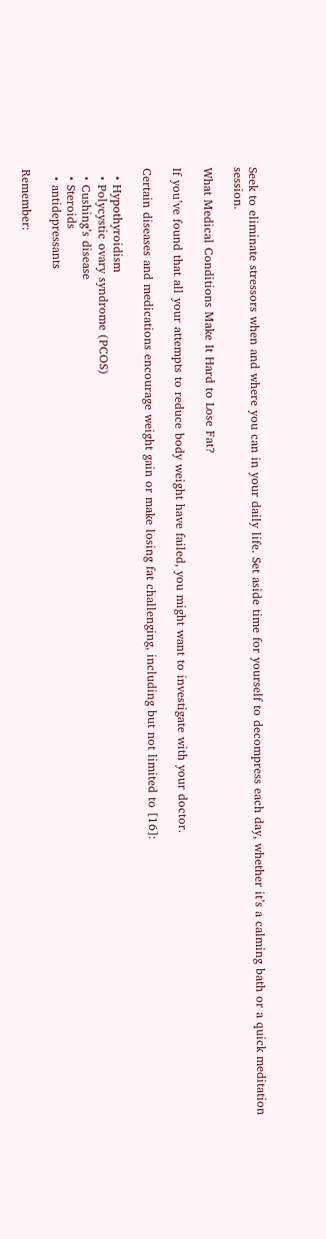Seek to eliminate stressors when and where you can in your daily life. Set aside time for yourself to decompress each day, whether it’s a calming bath or a quick meditation session.

What Medical Conditions Make It Hard to Lose Fat?

If you’ve found that all your attempts to reduce body weight have failed, you might want to investigate with your doctor.

Certain diseases and medications encourage weight gain or make losing fat challenging, including but not limited to [16]:

  • Hypothyroidism
  • Polycystic ovary syndrome (PCOS)
  • Cushing’s disease
  • Steroids
  • antidepressants

Remember: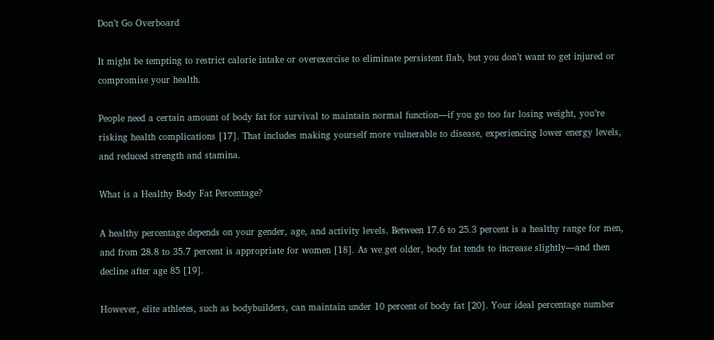Don’t Go Overboard

It might be tempting to restrict calorie intake or overexercise to eliminate persistent flab, but you don’t want to get injured or compromise your health.

People need a certain amount of body fat for survival to maintain normal function—if you go too far losing weight, you’re risking health complications [17]. That includes making yourself more vulnerable to disease, experiencing lower energy levels, and reduced strength and stamina.

What is a Healthy Body Fat Percentage?

A healthy percentage depends on your gender, age, and activity levels. Between 17.6 to 25.3 percent is a healthy range for men, and from 28.8 to 35.7 percent is appropriate for women [18]. As we get older, body fat tends to increase slightly—and then decline after age 85 [19].

However, elite athletes, such as bodybuilders, can maintain under 10 percent of body fat [20]. Your ideal percentage number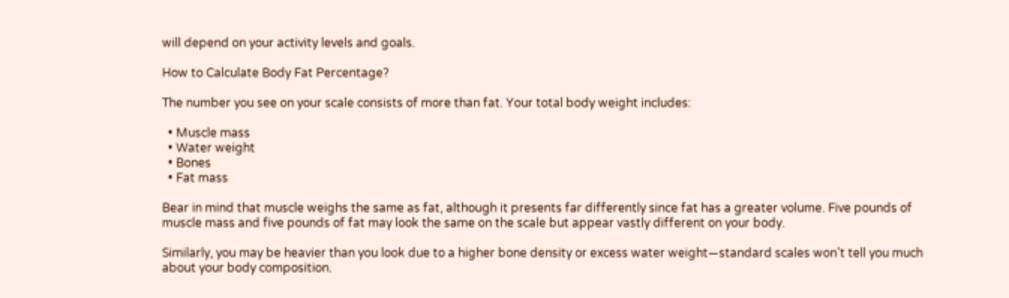will depend on your activity levels and goals.

How to Calculate Body Fat Percentage?

The number you see on your scale consists of more than fat. Your total body weight includes:

  • Muscle mass
  • Water weight
  • Bones
  • Fat mass

Bear in mind that muscle weighs the same as fat, although it presents far differently since fat has a greater volume. Five pounds of muscle mass and five pounds of fat may look the same on the scale but appear vastly different on your body.

Similarly, you may be heavier than you look due to a higher bone density or excess water weight—standard scales won’t tell you much about your body composition.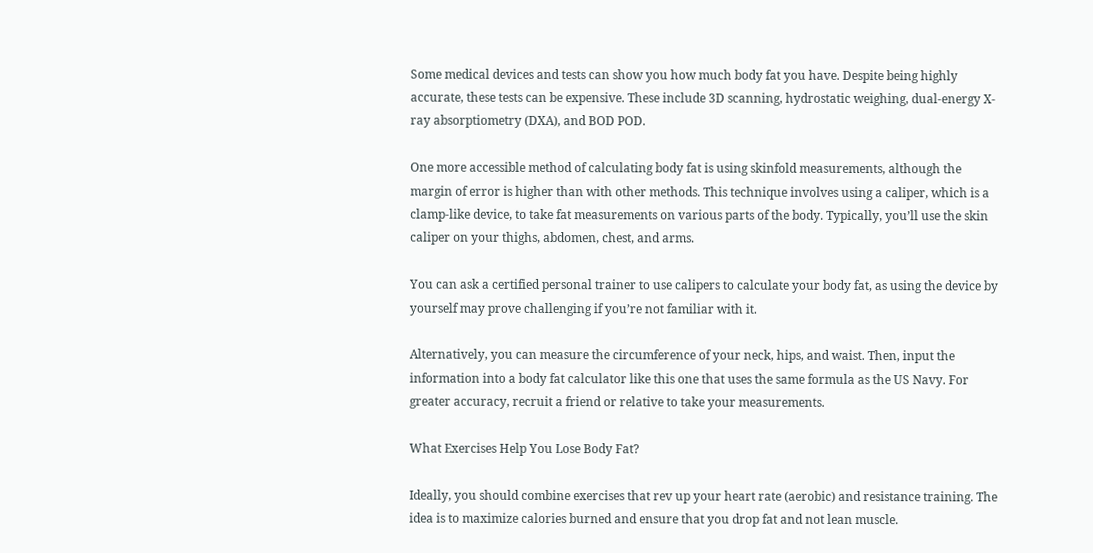Some medical devices and tests can show you how much body fat you have. Despite being highly accurate, these tests can be expensive. These include 3D scanning, hydrostatic weighing, dual-energy X-ray absorptiometry (DXA), and BOD POD.

One more accessible method of calculating body fat is using skinfold measurements, although the margin of error is higher than with other methods. This technique involves using a caliper, which is a clamp-like device, to take fat measurements on various parts of the body. Typically, you’ll use the skin caliper on your thighs, abdomen, chest, and arms.

You can ask a certified personal trainer to use calipers to calculate your body fat, as using the device by yourself may prove challenging if you’re not familiar with it.

Alternatively, you can measure the circumference of your neck, hips, and waist. Then, input the information into a body fat calculator like this one that uses the same formula as the US Navy. For greater accuracy, recruit a friend or relative to take your measurements.

What Exercises Help You Lose Body Fat?

Ideally, you should combine exercises that rev up your heart rate (aerobic) and resistance training. The idea is to maximize calories burned and ensure that you drop fat and not lean muscle.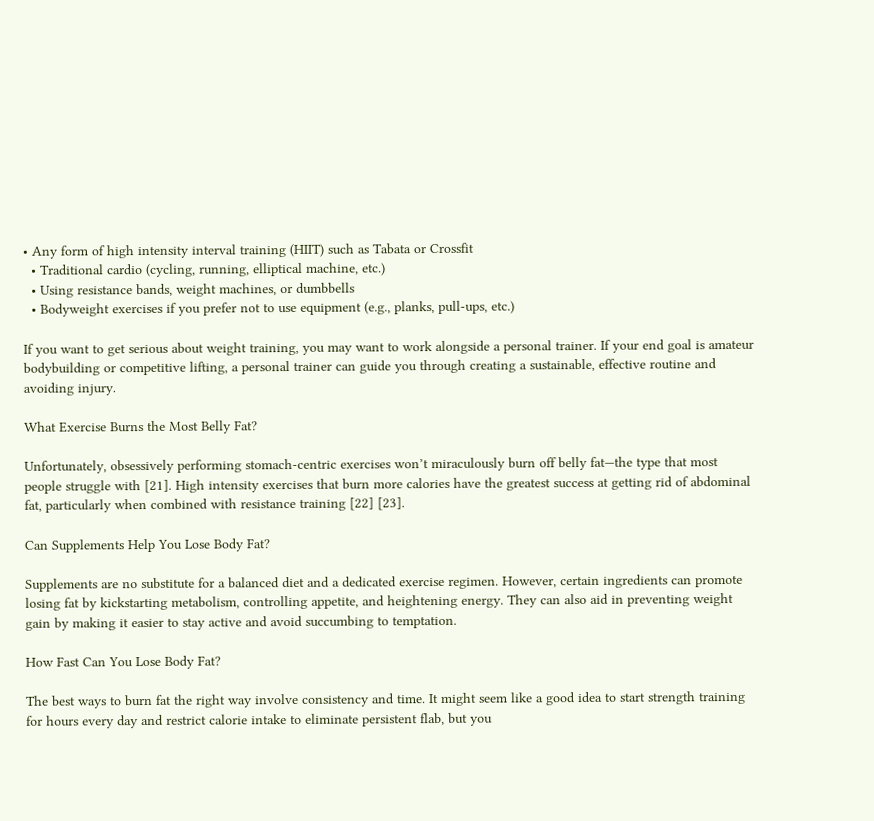• Any form of high intensity interval training (HIIT) such as Tabata or Crossfit
  • Traditional cardio (cycling, running, elliptical machine, etc.)
  • Using resistance bands, weight machines, or dumbbells
  • Bodyweight exercises if you prefer not to use equipment (e.g., planks, pull-ups, etc.)

If you want to get serious about weight training, you may want to work alongside a personal trainer. If your end goal is amateur bodybuilding or competitive lifting, a personal trainer can guide you through creating a sustainable, effective routine and avoiding injury.

What Exercise Burns the Most Belly Fat?

Unfortunately, obsessively performing stomach-centric exercises won’t miraculously burn off belly fat—the type that most people struggle with [21]. High intensity exercises that burn more calories have the greatest success at getting rid of abdominal fat, particularly when combined with resistance training [22] [23].

Can Supplements Help You Lose Body Fat?

Supplements are no substitute for a balanced diet and a dedicated exercise regimen. However, certain ingredients can promote losing fat by kickstarting metabolism, controlling appetite, and heightening energy. They can also aid in preventing weight gain by making it easier to stay active and avoid succumbing to temptation.

How Fast Can You Lose Body Fat?

The best ways to burn fat the right way involve consistency and time. It might seem like a good idea to start strength training for hours every day and restrict calorie intake to eliminate persistent flab, but you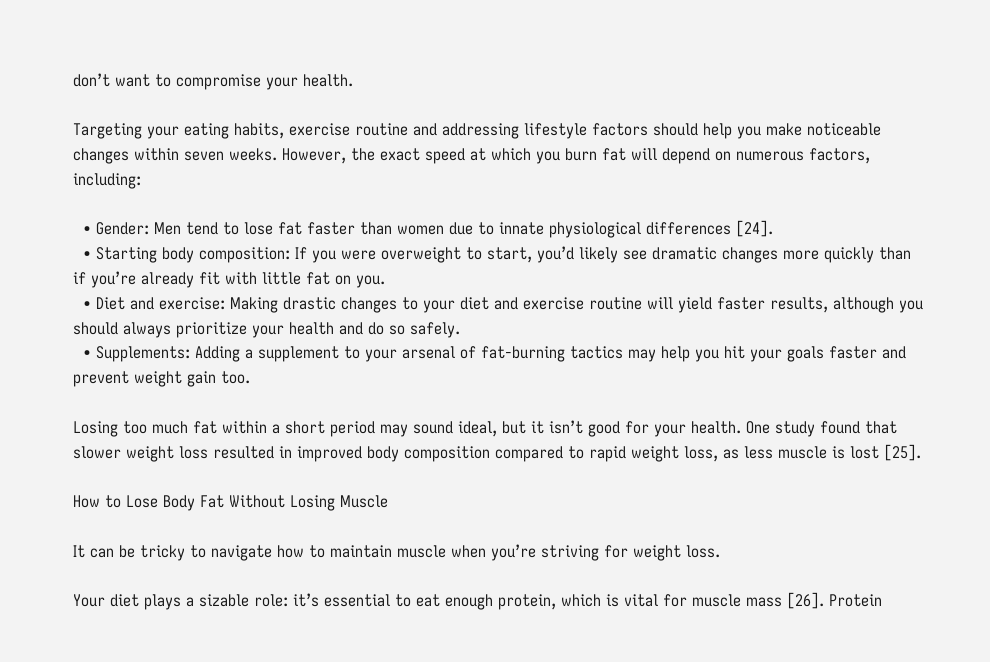don’t want to compromise your health.

Targeting your eating habits, exercise routine and addressing lifestyle factors should help you make noticeable changes within seven weeks. However, the exact speed at which you burn fat will depend on numerous factors, including:

  • Gender: Men tend to lose fat faster than women due to innate physiological differences [24].
  • Starting body composition: If you were overweight to start, you’d likely see dramatic changes more quickly than if you’re already fit with little fat on you.
  • Diet and exercise: Making drastic changes to your diet and exercise routine will yield faster results, although you should always prioritize your health and do so safely.
  • Supplements: Adding a supplement to your arsenal of fat-burning tactics may help you hit your goals faster and prevent weight gain too.

Losing too much fat within a short period may sound ideal, but it isn’t good for your health. One study found that slower weight loss resulted in improved body composition compared to rapid weight loss, as less muscle is lost [25].

How to Lose Body Fat Without Losing Muscle

It can be tricky to navigate how to maintain muscle when you’re striving for weight loss.

Your diet plays a sizable role: it’s essential to eat enough protein, which is vital for muscle mass [26]. Protein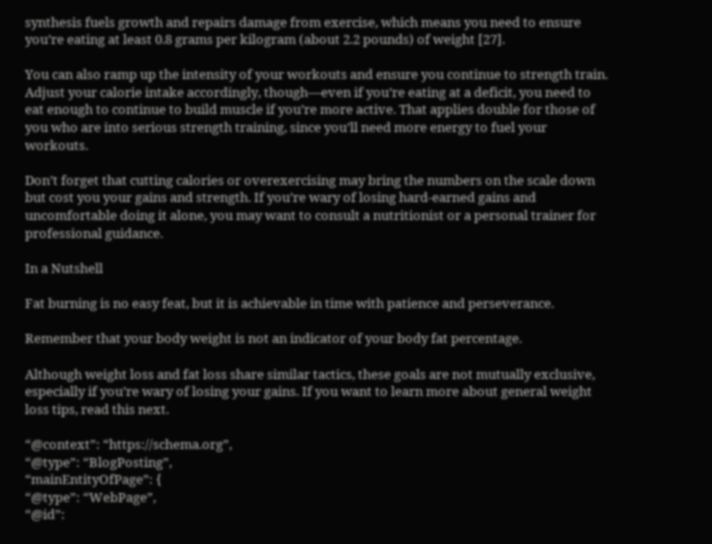synthesis fuels growth and repairs damage from exercise, which means you need to ensure you’re eating at least 0.8 grams per kilogram (about 2.2 pounds) of weight [27].

You can also ramp up the intensity of your workouts and ensure you continue to strength train. Adjust your calorie intake accordingly, though—even if you’re eating at a deficit, you need to eat enough to continue to build muscle if you’re more active. That applies double for those of you who are into serious strength training, since you’ll need more energy to fuel your workouts.

Don’t forget that cutting calories or overexercising may bring the numbers on the scale down but cost you your gains and strength. If you’re wary of losing hard-earned gains and uncomfortable doing it alone, you may want to consult a nutritionist or a personal trainer for professional guidance.

In a Nutshell

Fat burning is no easy feat, but it is achievable in time with patience and perseverance.

Remember that your body weight is not an indicator of your body fat percentage.

Although weight loss and fat loss share similar tactics, these goals are not mutually exclusive, especially if you’re wary of losing your gains. If you want to learn more about general weight loss tips, read this next.

“@context”: “https://schema.org”,
“@type”: “BlogPosting”,
“mainEntityOfPage”: {
“@type”: “WebPage”,
“@id”: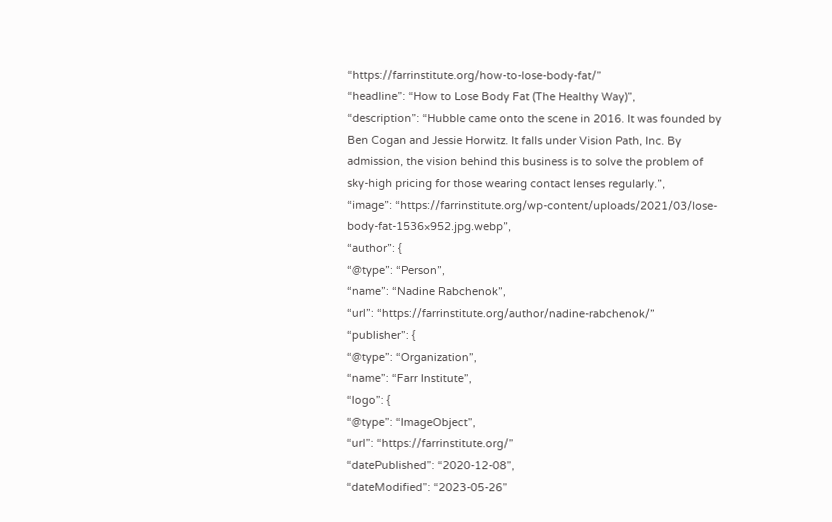“https://farrinstitute.org/how-to-lose-body-fat/”
“headline”: “How to Lose Body Fat (The Healthy Way)”,
“description”: “Hubble came onto the scene in 2016. It was founded by Ben Cogan and Jessie Horwitz. It falls under Vision Path, Inc. By admission, the vision behind this business is to solve the problem of sky-high pricing for those wearing contact lenses regularly.”,
“image”: “https://farrinstitute.org/wp-content/uploads/2021/03/lose-body-fat-1536×952.jpg.webp”,
“author”: {
“@type”: “Person”,
“name”: “Nadine Rabchenok”,
“url”: “https://farrinstitute.org/author/nadine-rabchenok/”
“publisher”: {
“@type”: “Organization”,
“name”: “Farr Institute”,
“logo”: {
“@type”: “ImageObject”,
“url”: “https://farrinstitute.org/”
“datePublished”: “2020-12-08”,
“dateModified”: “2023-05-26”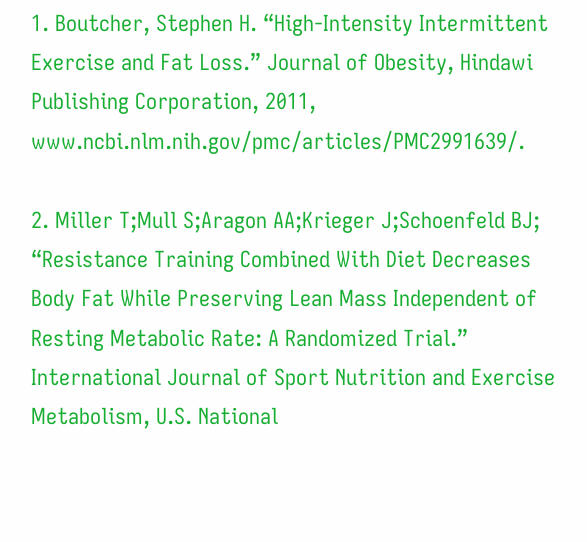1. Boutcher, Stephen H. “High-Intensity Intermittent Exercise and Fat Loss.” Journal of Obesity, Hindawi Publishing Corporation, 2011, www.ncbi.nlm.nih.gov/pmc/articles/PMC2991639/.

2. Miller T;Mull S;Aragon AA;Krieger J;Schoenfeld BJ; “Resistance Training Combined With Diet Decreases Body Fat While Preserving Lean Mass Independent of Resting Metabolic Rate: A Randomized Trial.” International Journal of Sport Nutrition and Exercise Metabolism, U.S. National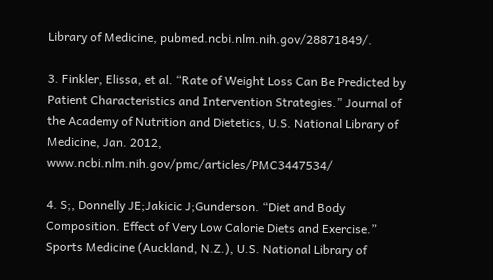Library of Medicine, pubmed.ncbi.nlm.nih.gov/28871849/.

3. Finkler, Elissa, et al. “Rate of Weight Loss Can Be Predicted by Patient Characteristics and Intervention Strategies.” Journal of the Academy of Nutrition and Dietetics, U.S. National Library of Medicine, Jan. 2012, www.ncbi.nlm.nih.gov/pmc/articles/PMC3447534/

4. S;, Donnelly JE;Jakicic J;Gunderson. “Diet and Body Composition. Effect of Very Low Calorie Diets and Exercise.” Sports Medicine (Auckland, N.Z.), U.S. National Library of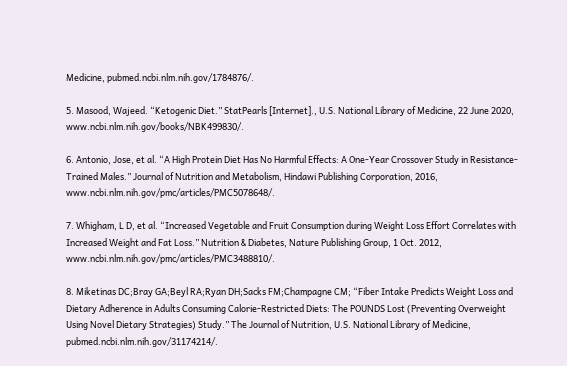Medicine, pubmed.ncbi.nlm.nih.gov/1784876/.

5. Masood, Wajeed. “Ketogenic Diet.” StatPearls [Internet]., U.S. National Library of Medicine, 22 June 2020, www.ncbi.nlm.nih.gov/books/NBK499830/.

6. Antonio, Jose, et al. “A High Protein Diet Has No Harmful Effects: A One-Year Crossover Study in Resistance-Trained Males.” Journal of Nutrition and Metabolism, Hindawi Publishing Corporation, 2016, www.ncbi.nlm.nih.gov/pmc/articles/PMC5078648/.

7. Whigham, L D, et al. “Increased Vegetable and Fruit Consumption during Weight Loss Effort Correlates with Increased Weight and Fat Loss.” Nutrition & Diabetes, Nature Publishing Group, 1 Oct. 2012, www.ncbi.nlm.nih.gov/pmc/articles/PMC3488810/.

8. Miketinas DC;Bray GA;Beyl RA;Ryan DH;Sacks FM;Champagne CM; “Fiber Intake Predicts Weight Loss and Dietary Adherence in Adults Consuming Calorie-Restricted Diets: The POUNDS Lost (Preventing Overweight Using Novel Dietary Strategies) Study.” The Journal of Nutrition, U.S. National Library of Medicine, pubmed.ncbi.nlm.nih.gov/31174214/.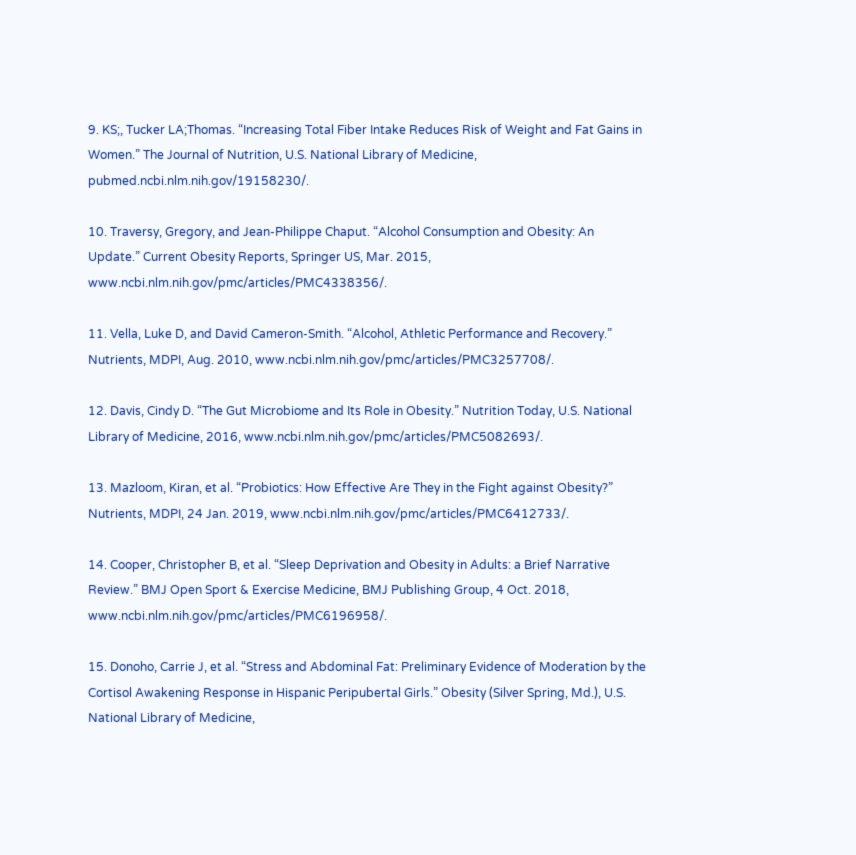9. KS;, Tucker LA;Thomas. “Increasing Total Fiber Intake Reduces Risk of Weight and Fat Gains in Women.” The Journal of Nutrition, U.S. National Library of Medicine, pubmed.ncbi.nlm.nih.gov/19158230/.

10. Traversy, Gregory, and Jean-Philippe Chaput. “Alcohol Consumption and Obesity: An Update.” Current Obesity Reports, Springer US, Mar. 2015, www.ncbi.nlm.nih.gov/pmc/articles/PMC4338356/.

11. Vella, Luke D, and David Cameron-Smith. “Alcohol, Athletic Performance and Recovery.” Nutrients, MDPI, Aug. 2010, www.ncbi.nlm.nih.gov/pmc/articles/PMC3257708/.

12. Davis, Cindy D. “The Gut Microbiome and Its Role in Obesity.” Nutrition Today, U.S. National Library of Medicine, 2016, www.ncbi.nlm.nih.gov/pmc/articles/PMC5082693/.

13. Mazloom, Kiran, et al. “Probiotics: How Effective Are They in the Fight against Obesity?” Nutrients, MDPI, 24 Jan. 2019, www.ncbi.nlm.nih.gov/pmc/articles/PMC6412733/.

14. Cooper, Christopher B, et al. “Sleep Deprivation and Obesity in Adults: a Brief Narrative Review.” BMJ Open Sport & Exercise Medicine, BMJ Publishing Group, 4 Oct. 2018, www.ncbi.nlm.nih.gov/pmc/articles/PMC6196958/.

15. Donoho, Carrie J, et al. “Stress and Abdominal Fat: Preliminary Evidence of Moderation by the Cortisol Awakening Response in Hispanic Peripubertal Girls.” Obesity (Silver Spring, Md.), U.S. National Library of Medicine,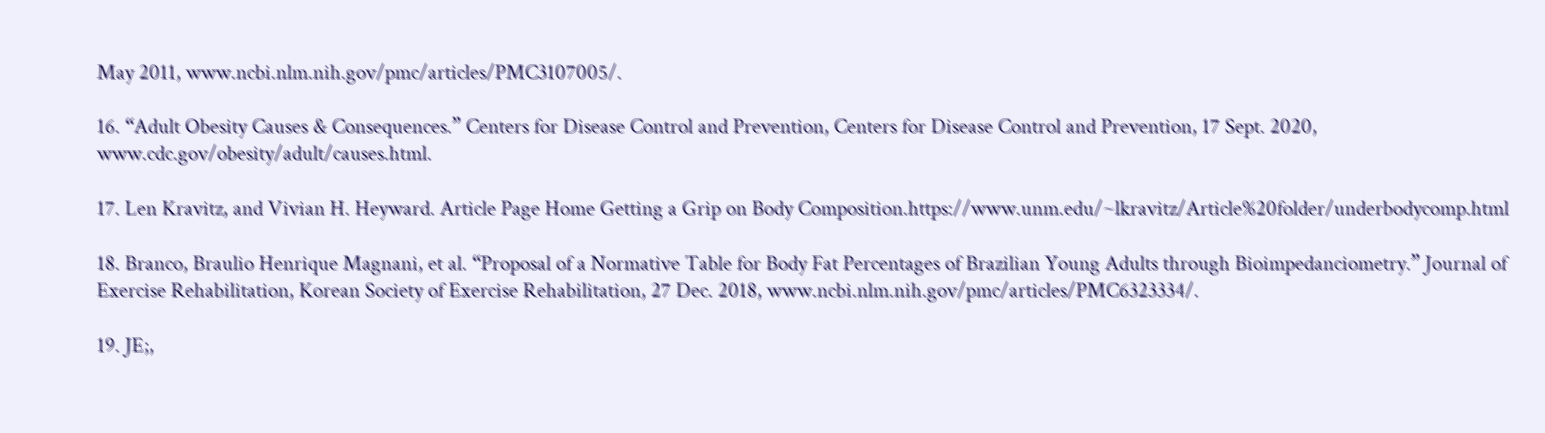May 2011, www.ncbi.nlm.nih.gov/pmc/articles/PMC3107005/.

16. “Adult Obesity Causes & Consequences.” Centers for Disease Control and Prevention, Centers for Disease Control and Prevention, 17 Sept. 2020, www.cdc.gov/obesity/adult/causes.html.

17. Len Kravitz, and Vivian H. Heyward. Article Page Home Getting a Grip on Body Composition.https://www.unm.edu/~lkravitz/Article%20folder/underbodycomp.html

18. Branco, Braulio Henrique Magnani, et al. “Proposal of a Normative Table for Body Fat Percentages of Brazilian Young Adults through Bioimpedanciometry.” Journal of Exercise Rehabilitation, Korean Society of Exercise Rehabilitation, 27 Dec. 2018, www.ncbi.nlm.nih.gov/pmc/articles/PMC6323334/.

19. JE;,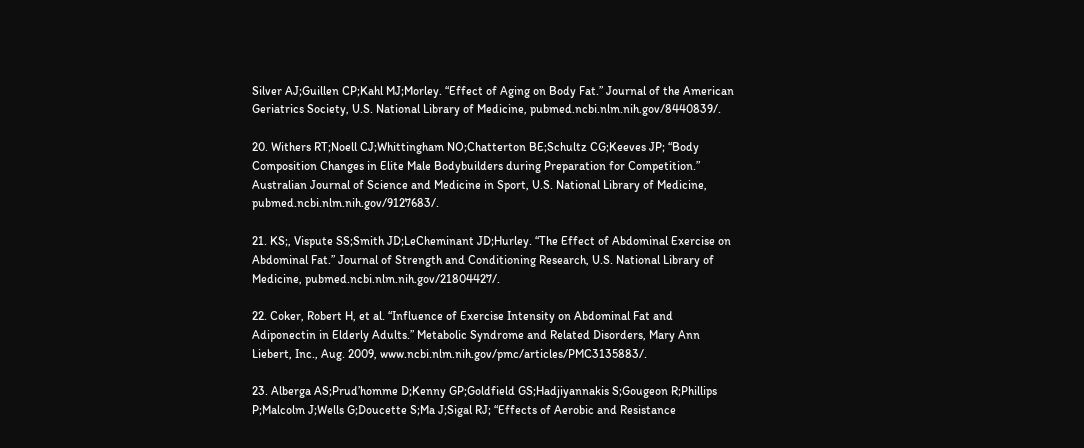Silver AJ;Guillen CP;Kahl MJ;Morley. “Effect of Aging on Body Fat.” Journal of the American Geriatrics Society, U.S. National Library of Medicine, pubmed.ncbi.nlm.nih.gov/8440839/.

20. Withers RT;Noell CJ;Whittingham NO;Chatterton BE;Schultz CG;Keeves JP; “Body Composition Changes in Elite Male Bodybuilders during Preparation for Competition.” Australian Journal of Science and Medicine in Sport, U.S. National Library of Medicine, pubmed.ncbi.nlm.nih.gov/9127683/.

21. KS;, Vispute SS;Smith JD;LeCheminant JD;Hurley. “The Effect of Abdominal Exercise on Abdominal Fat.” Journal of Strength and Conditioning Research, U.S. National Library of Medicine, pubmed.ncbi.nlm.nih.gov/21804427/.

22. Coker, Robert H, et al. “Influence of Exercise Intensity on Abdominal Fat and Adiponectin in Elderly Adults.” Metabolic Syndrome and Related Disorders, Mary Ann Liebert, Inc., Aug. 2009, www.ncbi.nlm.nih.gov/pmc/articles/PMC3135883/.

23. Alberga AS;Prud’homme D;Kenny GP;Goldfield GS;Hadjiyannakis S;Gougeon R;Phillips P;Malcolm J;Wells G;Doucette S;Ma J;Sigal RJ; “Effects of Aerobic and Resistance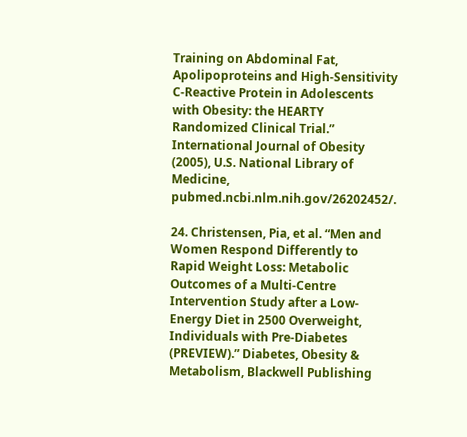Training on Abdominal Fat, Apolipoproteins and High-Sensitivity C-Reactive Protein in Adolescents with Obesity: the HEARTY Randomized Clinical Trial.” International Journal of Obesity (2005), U.S. National Library of Medicine, pubmed.ncbi.nlm.nih.gov/26202452/.

24. Christensen, Pia, et al. “Men and Women Respond Differently to Rapid Weight Loss: Metabolic Outcomes of a Multi-Centre Intervention Study after a Low-Energy Diet in 2500 Overweight, Individuals with Pre-Diabetes (PREVIEW).” Diabetes, Obesity & Metabolism, Blackwell Publishing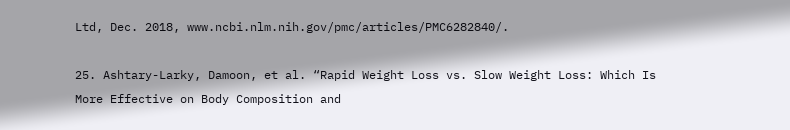Ltd, Dec. 2018, www.ncbi.nlm.nih.gov/pmc/articles/PMC6282840/.

25. Ashtary-Larky, Damoon, et al. “Rapid Weight Loss vs. Slow Weight Loss: Which Is More Effective on Body Composition and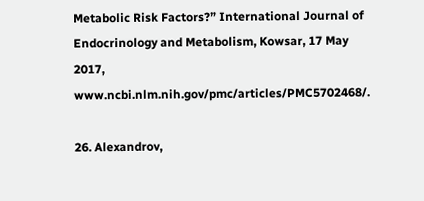Metabolic Risk Factors?” International Journal of Endocrinology and Metabolism, Kowsar, 17 May 2017, www.ncbi.nlm.nih.gov/pmc/articles/PMC5702468/.

26. Alexandrov,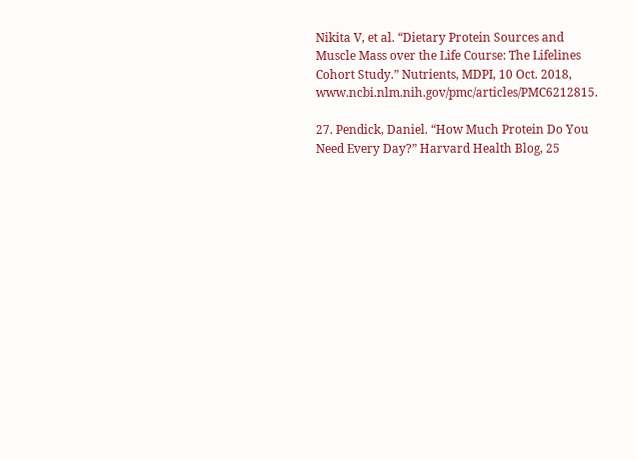Nikita V, et al. “Dietary Protein Sources and Muscle Mass over the Life Course: The Lifelines Cohort Study.” Nutrients, MDPI, 10 Oct. 2018, www.ncbi.nlm.nih.gov/pmc/articles/PMC6212815.

27. Pendick, Daniel. “How Much Protein Do You Need Every Day?” Harvard Health Blog, 25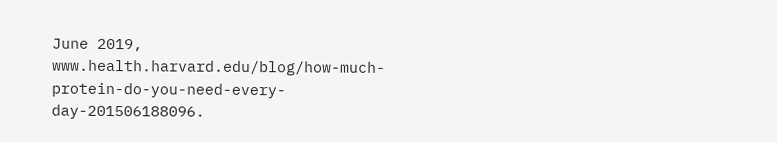June 2019, www.health.harvard.edu/blog/how-much-protein-do-you-need-every-day-201506188096.